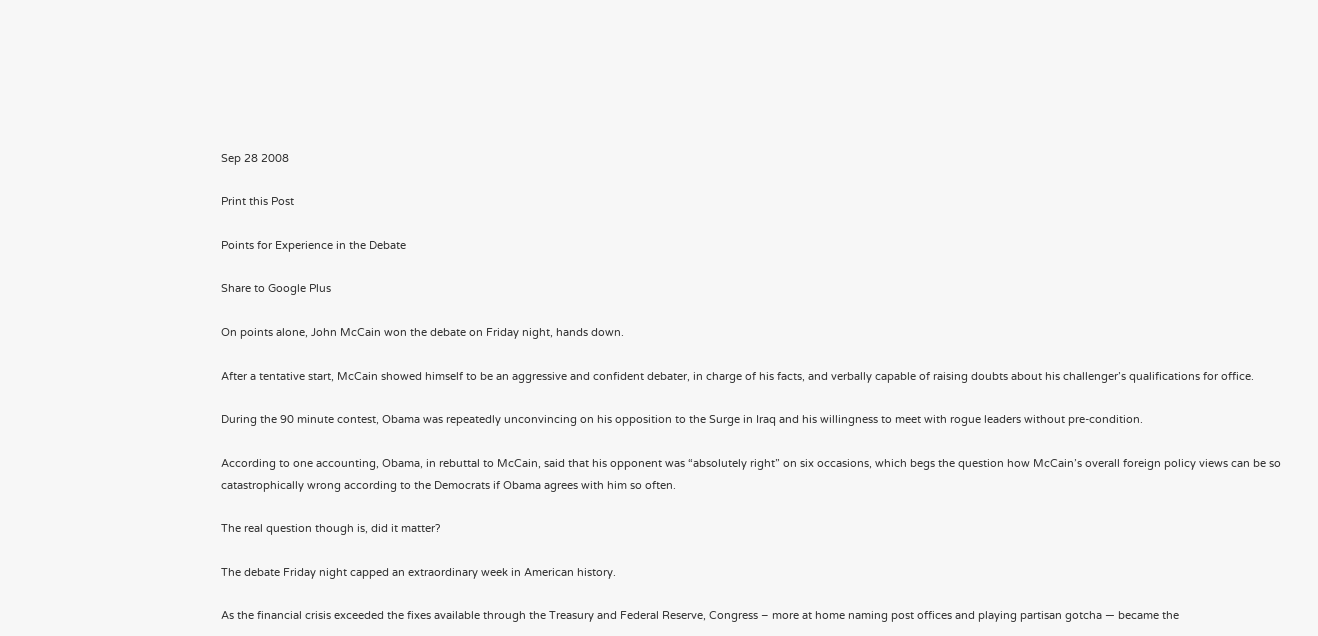Sep 28 2008

Print this Post

Points for Experience in the Debate

Share to Google Plus

On points alone, John McCain won the debate on Friday night, hands down.

After a tentative start, McCain showed himself to be an aggressive and confident debater, in charge of his facts, and verbally capable of raising doubts about his challenger’s qualifications for office.

During the 90 minute contest, Obama was repeatedly unconvincing on his opposition to the Surge in Iraq and his willingness to meet with rogue leaders without pre-condition.

According to one accounting, Obama, in rebuttal to McCain, said that his opponent was “absolutely right” on six occasions, which begs the question how McCain’s overall foreign policy views can be so catastrophically wrong according to the Democrats if Obama agrees with him so often.

The real question though is, did it matter?

The debate Friday night capped an extraordinary week in American history.

As the financial crisis exceeded the fixes available through the Treasury and Federal Reserve, Congress – more at home naming post offices and playing partisan gotcha — became the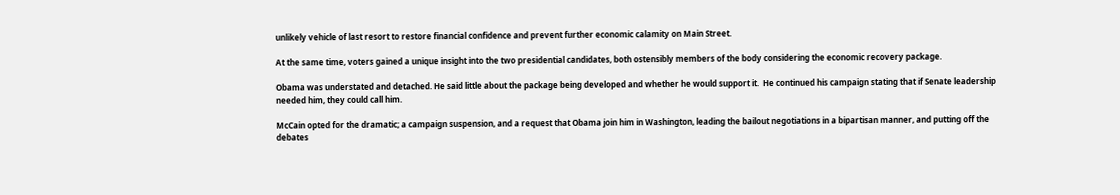unlikely vehicle of last resort to restore financial confidence and prevent further economic calamity on Main Street.

At the same time, voters gained a unique insight into the two presidential candidates, both ostensibly members of the body considering the economic recovery package.

Obama was understated and detached. He said little about the package being developed and whether he would support it.  He continued his campaign stating that if Senate leadership needed him, they could call him.

McCain opted for the dramatic; a campaign suspension, and a request that Obama join him in Washington, leading the bailout negotiations in a bipartisan manner, and putting off the debates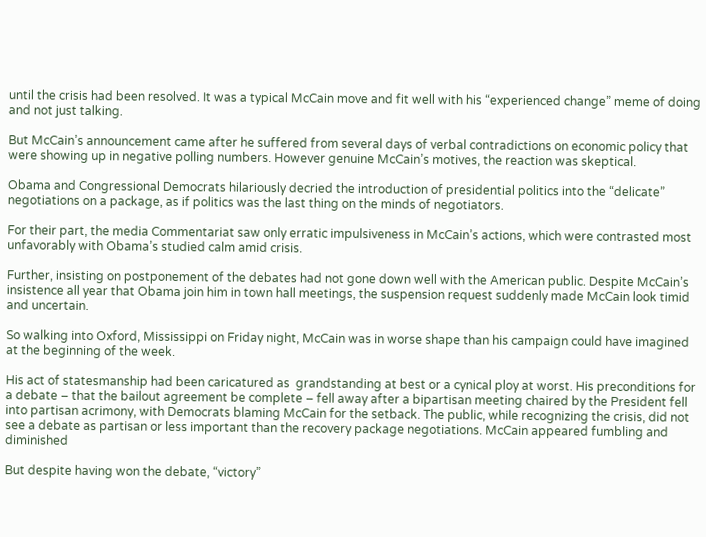until the crisis had been resolved. It was a typical McCain move and fit well with his “experienced change” meme of doing and not just talking.

But McCain’s announcement came after he suffered from several days of verbal contradictions on economic policy that were showing up in negative polling numbers. However genuine McCain’s motives, the reaction was skeptical.

Obama and Congressional Democrats hilariously decried the introduction of presidential politics into the “delicate” negotiations on a package, as if politics was the last thing on the minds of negotiators.

For their part, the media Commentariat saw only erratic impulsiveness in McCain’s actions, which were contrasted most unfavorably with Obama’s studied calm amid crisis.

Further, insisting on postponement of the debates had not gone down well with the American public. Despite McCain’s insistence all year that Obama join him in town hall meetings, the suspension request suddenly made McCain look timid and uncertain.

So walking into Oxford, Mississippi on Friday night, McCain was in worse shape than his campaign could have imagined at the beginning of the week.

His act of statesmanship had been caricatured as  grandstanding at best or a cynical ploy at worst. His preconditions for a debate – that the bailout agreement be complete – fell away after a bipartisan meeting chaired by the President fell into partisan acrimony, with Democrats blaming McCain for the setback. The public, while recognizing the crisis, did not see a debate as partisan or less important than the recovery package negotiations. McCain appeared fumbling and diminished

But despite having won the debate, “victory”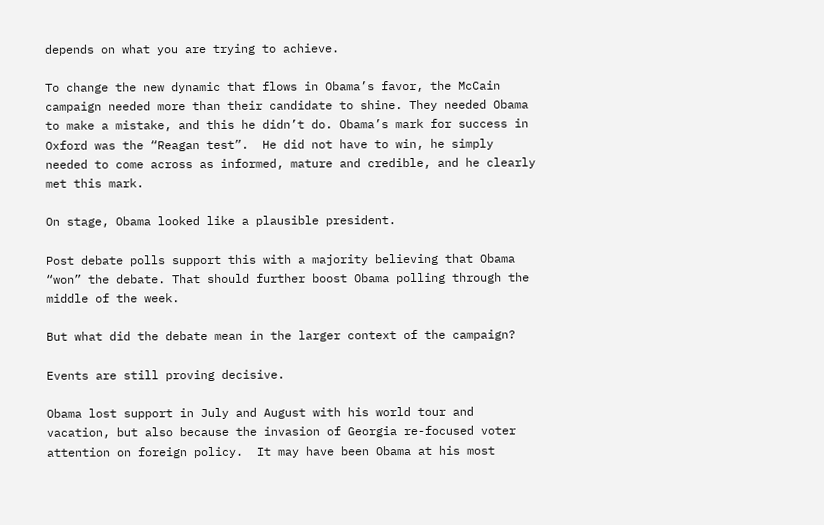depends on what you are trying to achieve.

To change the new dynamic that flows in Obama’s favor, the McCain campaign needed more than their candidate to shine. They needed Obama to make a mistake, and this he didn’t do. Obama’s mark for success in Oxford was the “Reagan test”.  He did not have to win, he simply needed to come across as informed, mature and credible, and he clearly met this mark.

On stage, Obama looked like a plausible president.

Post debate polls support this with a majority believing that Obama “won” the debate. That should further boost Obama polling through the middle of the week.

But what did the debate mean in the larger context of the campaign?

Events are still proving decisive.

Obama lost support in July and August with his world tour and vacation, but also because the invasion of Georgia re-focused voter attention on foreign policy.  It may have been Obama at his most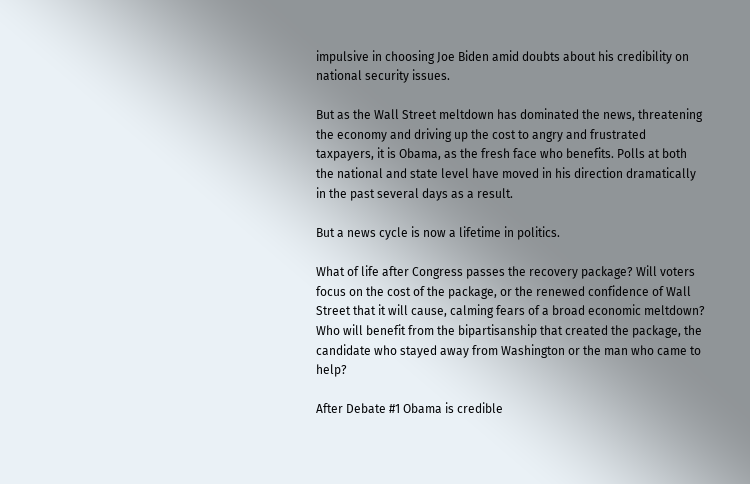impulsive in choosing Joe Biden amid doubts about his credibility on national security issues.

But as the Wall Street meltdown has dominated the news, threatening the economy and driving up the cost to angry and frustrated taxpayers, it is Obama, as the fresh face who benefits. Polls at both the national and state level have moved in his direction dramatically in the past several days as a result.

But a news cycle is now a lifetime in politics.

What of life after Congress passes the recovery package? Will voters focus on the cost of the package, or the renewed confidence of Wall Street that it will cause, calming fears of a broad economic meltdown?  Who will benefit from the bipartisanship that created the package, the candidate who stayed away from Washington or the man who came to help?

After Debate #1 Obama is credible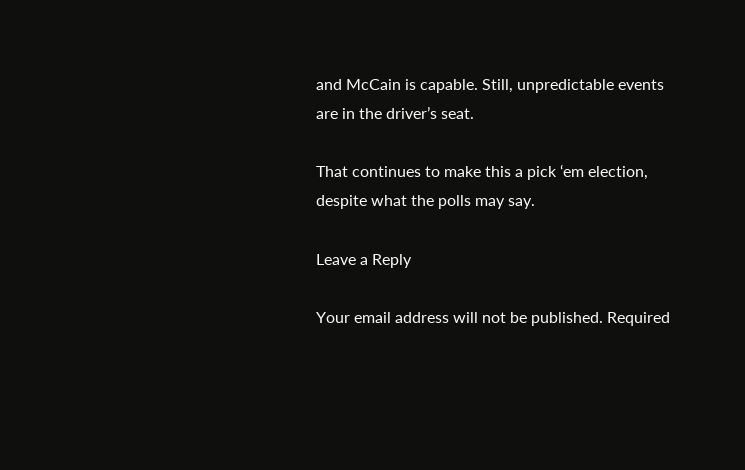and McCain is capable. Still, unpredictable events are in the driver’s seat.

That continues to make this a pick ‘em election, despite what the polls may say.

Leave a Reply

Your email address will not be published. Required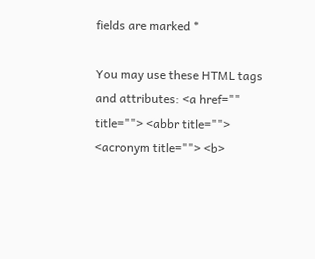fields are marked *

You may use these HTML tags and attributes: <a href="" title=""> <abbr title=""> <acronym title=""> <b>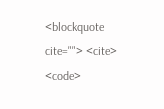<blockquote cite=""> <cite> <code>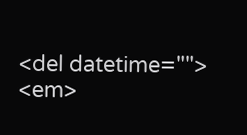<del datetime=""> <em>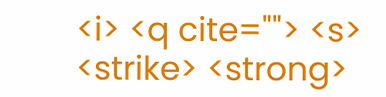<i> <q cite=""> <s> <strike> <strong>